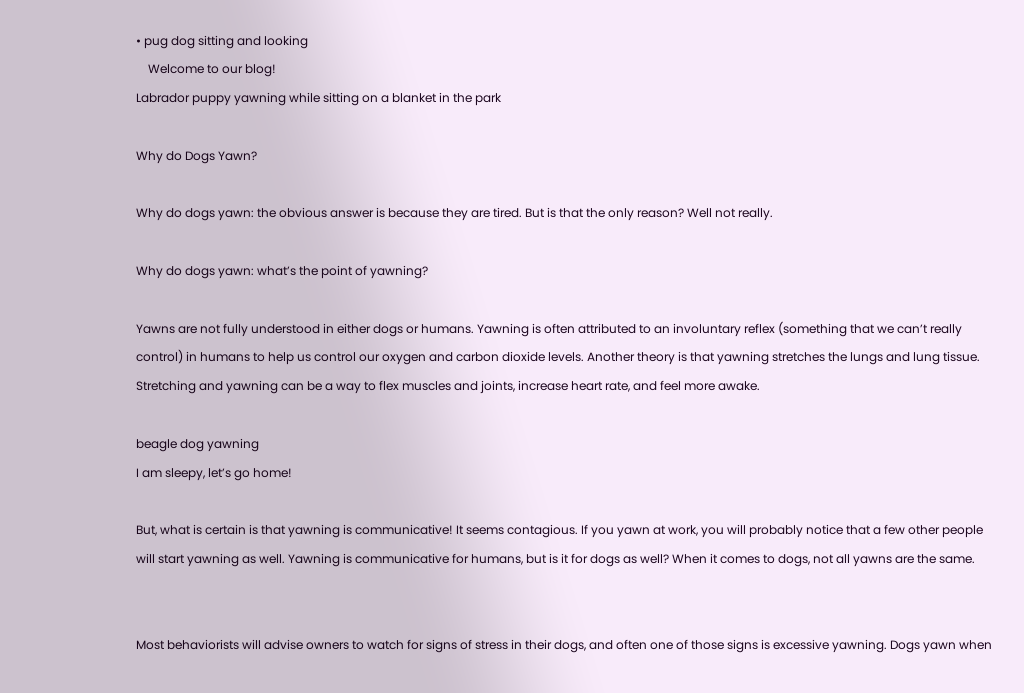• pug dog sitting and looking
    Welcome to our blog!
Labrador puppy yawning while sitting on a blanket in the park

Why do Dogs Yawn?

Why do dogs yawn: the obvious answer is because they are tired. But is that the only reason? Well not really.

Why do dogs yawn: what’s the point of yawning?

Yawns are not fully understood in either dogs or humans. Yawning is often attributed to an involuntary reflex (something that we can’t really control) in humans to help us control our oxygen and carbon dioxide levels. Another theory is that yawning stretches the lungs and lung tissue. Stretching and yawning can be a way to flex muscles and joints, increase heart rate, and feel more awake.

beagle dog yawning
I am sleepy, let’s go home!

But, what is certain is that yawning is communicative! It seems contagious. If you yawn at work, you will probably notice that a few other people will start yawning as well. Yawning is communicative for humans, but is it for dogs as well? When it comes to dogs, not all yawns are the same.


Most behaviorists will advise owners to watch for signs of stress in their dogs, and often one of those signs is excessive yawning. Dogs yawn when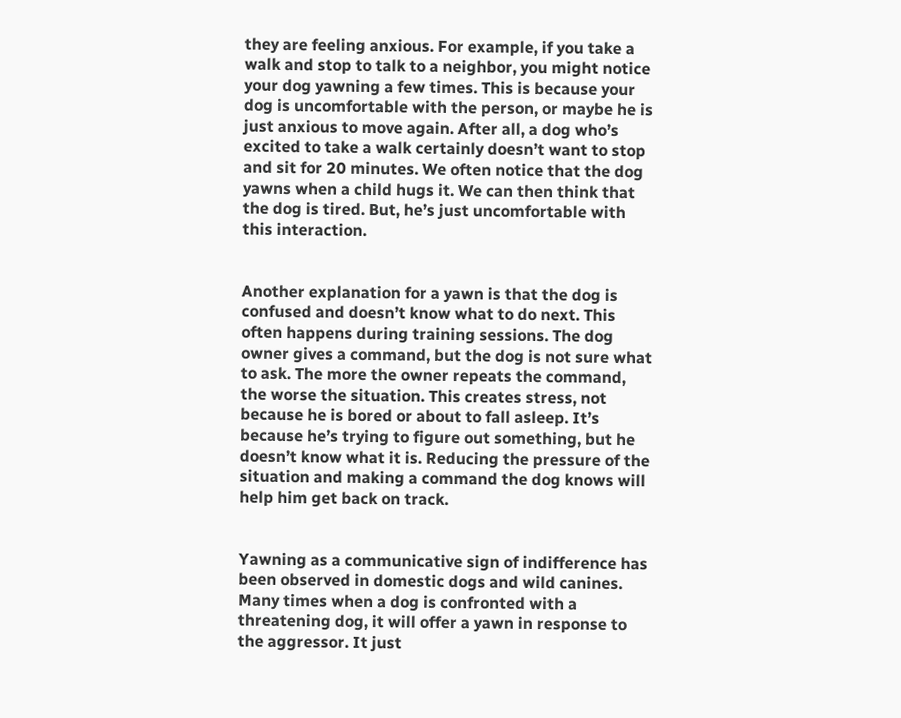they are feeling anxious. For example, if you take a walk and stop to talk to a neighbor, you might notice your dog yawning a few times. This is because your dog is uncomfortable with the person, or maybe he is just anxious to move again. After all, a dog who’s excited to take a walk certainly doesn’t want to stop and sit for 20 minutes. We often notice that the dog yawns when a child hugs it. We can then think that the dog is tired. But, he’s just uncomfortable with this interaction.


Another explanation for a yawn is that the dog is confused and doesn’t know what to do next. This often happens during training sessions. The dog owner gives a command, but the dog is not sure what to ask. The more the owner repeats the command, the worse the situation. This creates stress, not because he is bored or about to fall asleep. It’s because he’s trying to figure out something, but he doesn’t know what it is. Reducing the pressure of the situation and making a command the dog knows will help him get back on track.


Yawning as a communicative sign of indifference has been observed in domestic dogs and wild canines. Many times when a dog is confronted with a threatening dog, it will offer a yawn in response to the aggressor. It just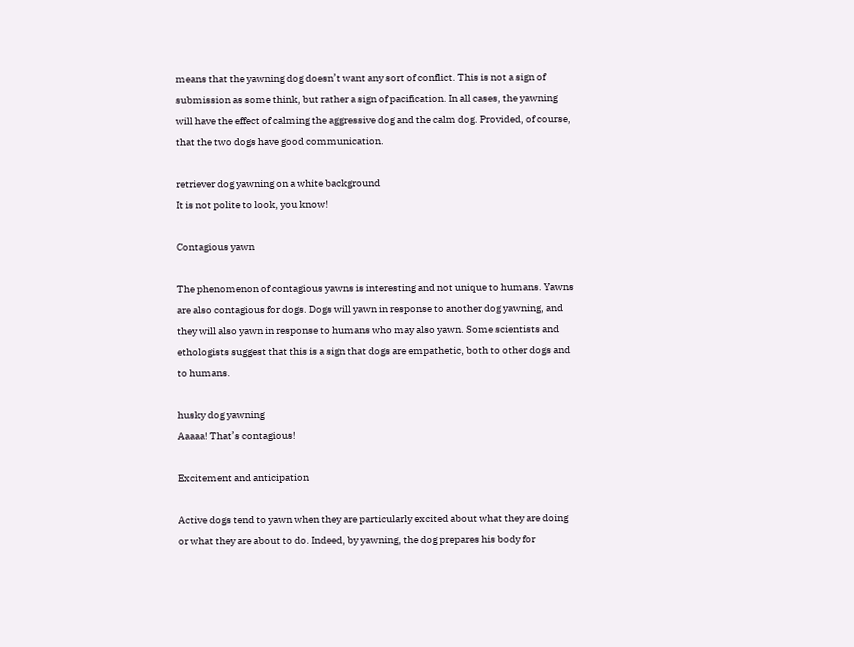means that the yawning dog doesn’t want any sort of conflict. This is not a sign of submission as some think, but rather a sign of pacification. In all cases, the yawning will have the effect of calming the aggressive dog and the calm dog. Provided, of course, that the two dogs have good communication.

retriever dog yawning on a white background
It is not polite to look, you know!

Contagious yawn

The phenomenon of contagious yawns is interesting and not unique to humans. Yawns are also contagious for dogs. Dogs will yawn in response to another dog yawning, and they will also yawn in response to humans who may also yawn. Some scientists and ethologists suggest that this is a sign that dogs are empathetic, both to other dogs and to humans.

husky dog yawning
Aaaaa! That’s contagious!

Excitement and anticipation

Active dogs tend to yawn when they are particularly excited about what they are doing or what they are about to do. Indeed, by yawning, the dog prepares his body for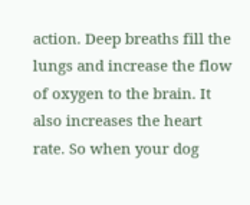action. Deep breaths fill the lungs and increase the flow of oxygen to the brain. It also increases the heart rate. So when your dog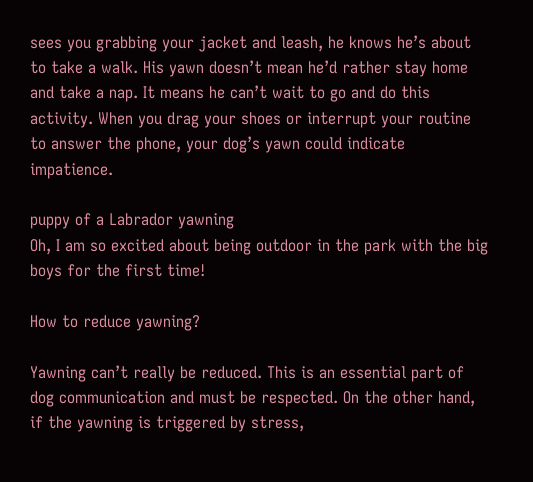sees you grabbing your jacket and leash, he knows he’s about to take a walk. His yawn doesn’t mean he’d rather stay home and take a nap. It means he can’t wait to go and do this activity. When you drag your shoes or interrupt your routine to answer the phone, your dog’s yawn could indicate impatience.

puppy of a Labrador yawning
Oh, I am so excited about being outdoor in the park with the big boys for the first time!

How to reduce yawning?

Yawning can’t really be reduced. This is an essential part of dog communication and must be respected. On the other hand, if the yawning is triggered by stress,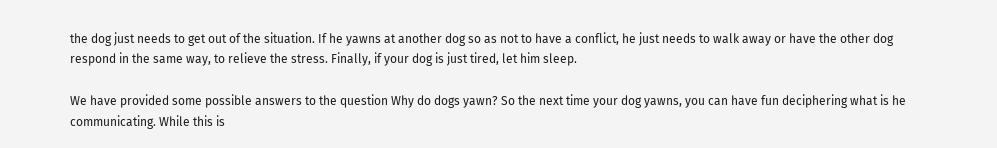the dog just needs to get out of the situation. If he yawns at another dog so as not to have a conflict, he just needs to walk away or have the other dog respond in the same way, to relieve the stress. Finally, if your dog is just tired, let him sleep.

We have provided some possible answers to the question Why do dogs yawn? So the next time your dog yawns, you can have fun deciphering what is he communicating. While this is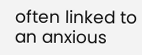often linked to an anxious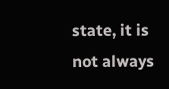state, it is not always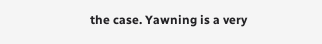the case. Yawning is a very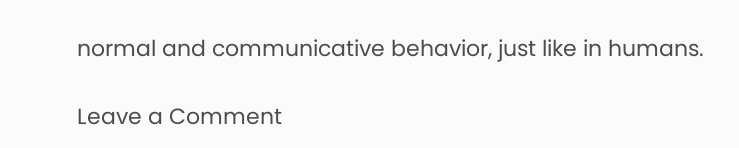normal and communicative behavior, just like in humans.

Leave a Comment